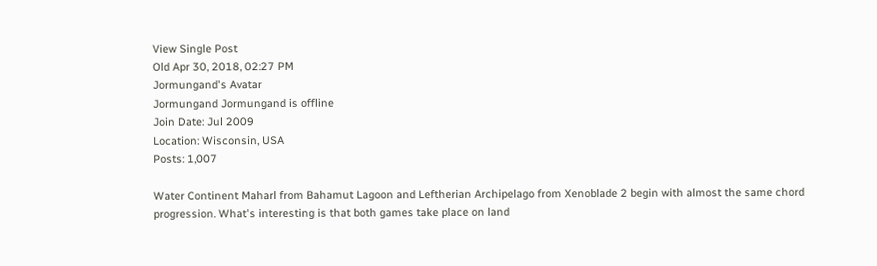View Single Post
Old Apr 30, 2018, 02:27 PM
Jormungand's Avatar
Jormungand Jormungand is offline
Join Date: Jul 2009
Location: Wisconsin, USA
Posts: 1,007

Water Continent Maharl from Bahamut Lagoon and Leftherian Archipelago from Xenoblade 2 begin with almost the same chord progression. What's interesting is that both games take place on land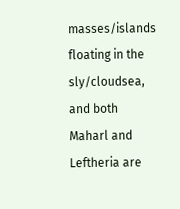masses/islands floating in the sly/cloudsea, and both Maharl and Leftheria are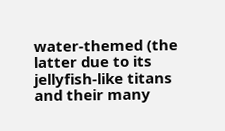water-themed (the latter due to its jellyfish-like titans and their many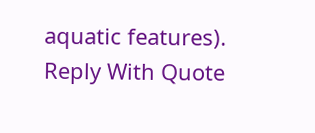aquatic features).
Reply With Quote